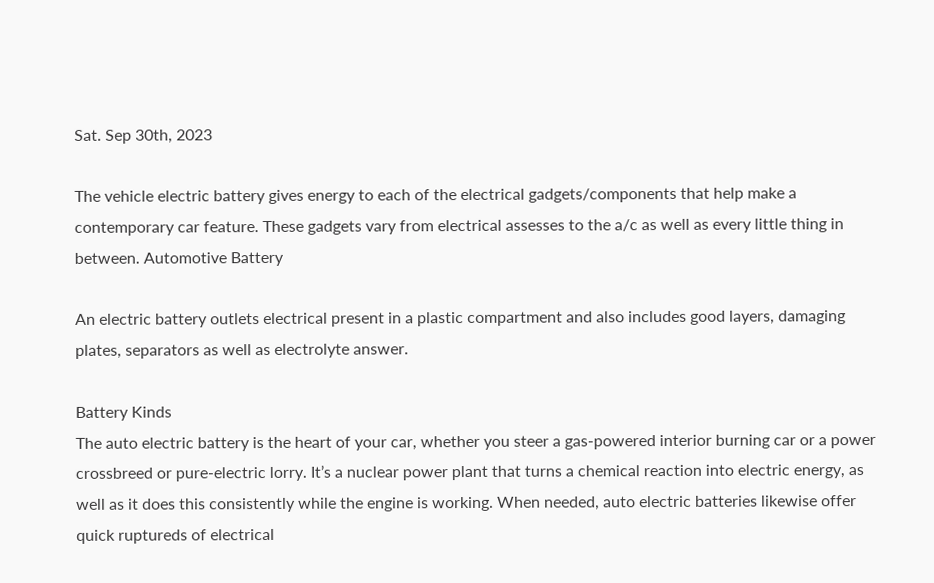Sat. Sep 30th, 2023

The vehicle electric battery gives energy to each of the electrical gadgets/components that help make a contemporary car feature. These gadgets vary from electrical assesses to the a/c as well as every little thing in between. Automotive Battery

An electric battery outlets electrical present in a plastic compartment and also includes good layers, damaging plates, separators as well as electrolyte answer.

Battery Kinds
The auto electric battery is the heart of your car, whether you steer a gas-powered interior burning car or a power crossbreed or pure-electric lorry. It’s a nuclear power plant that turns a chemical reaction into electric energy, as well as it does this consistently while the engine is working. When needed, auto electric batteries likewise offer quick ruptureds of electrical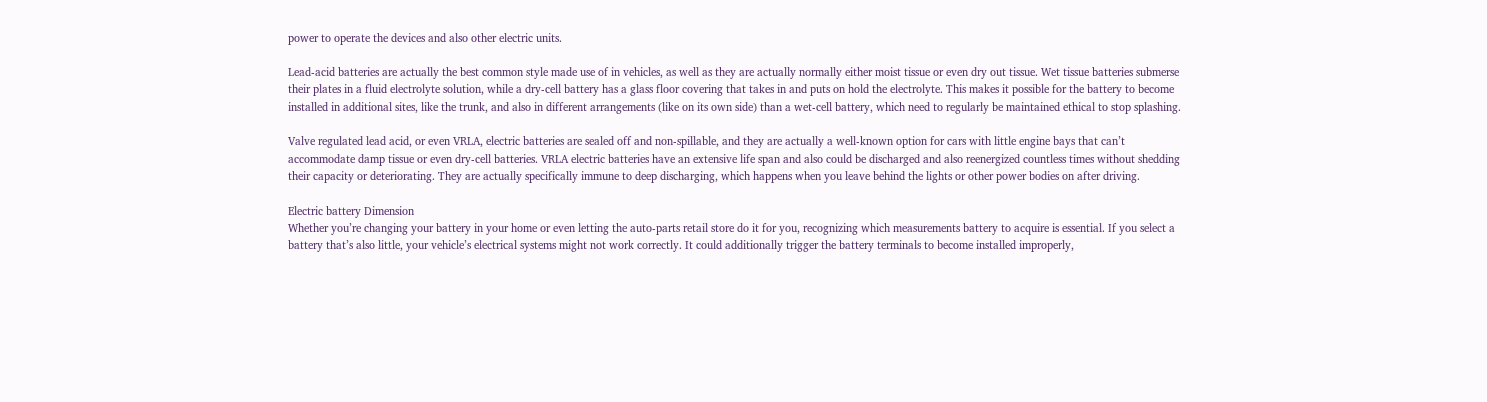power to operate the devices and also other electric units.

Lead-acid batteries are actually the best common style made use of in vehicles, as well as they are actually normally either moist tissue or even dry out tissue. Wet tissue batteries submerse their plates in a fluid electrolyte solution, while a dry-cell battery has a glass floor covering that takes in and puts on hold the electrolyte. This makes it possible for the battery to become installed in additional sites, like the trunk, and also in different arrangements (like on its own side) than a wet-cell battery, which need to regularly be maintained ethical to stop splashing.

Valve regulated lead acid, or even VRLA, electric batteries are sealed off and non-spillable, and they are actually a well-known option for cars with little engine bays that can’t accommodate damp tissue or even dry-cell batteries. VRLA electric batteries have an extensive life span and also could be discharged and also reenergized countless times without shedding their capacity or deteriorating. They are actually specifically immune to deep discharging, which happens when you leave behind the lights or other power bodies on after driving.

Electric battery Dimension
Whether you’re changing your battery in your home or even letting the auto-parts retail store do it for you, recognizing which measurements battery to acquire is essential. If you select a battery that’s also little, your vehicle’s electrical systems might not work correctly. It could additionally trigger the battery terminals to become installed improperly,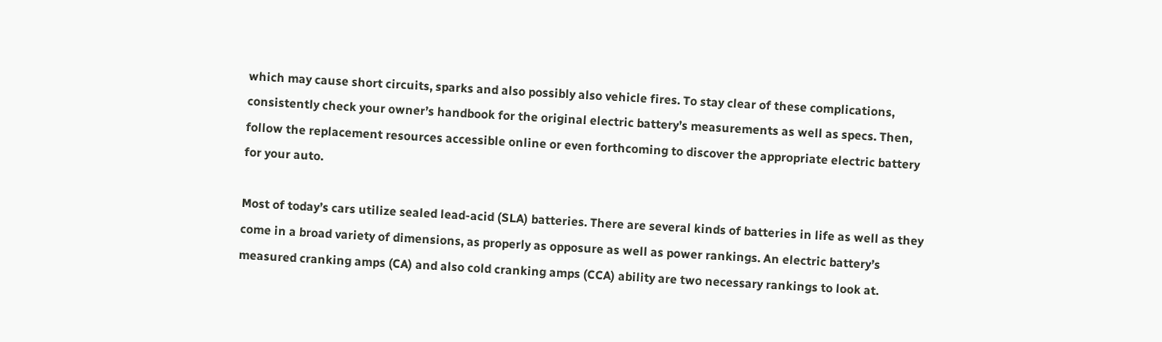which may cause short circuits, sparks and also possibly also vehicle fires. To stay clear of these complications, consistently check your owner’s handbook for the original electric battery’s measurements as well as specs. Then, follow the replacement resources accessible online or even forthcoming to discover the appropriate electric battery for your auto.

Most of today’s cars utilize sealed lead-acid (SLA) batteries. There are several kinds of batteries in life as well as they come in a broad variety of dimensions, as properly as opposure as well as power rankings. An electric battery’s measured cranking amps (CA) and also cold cranking amps (CCA) ability are two necessary rankings to look at.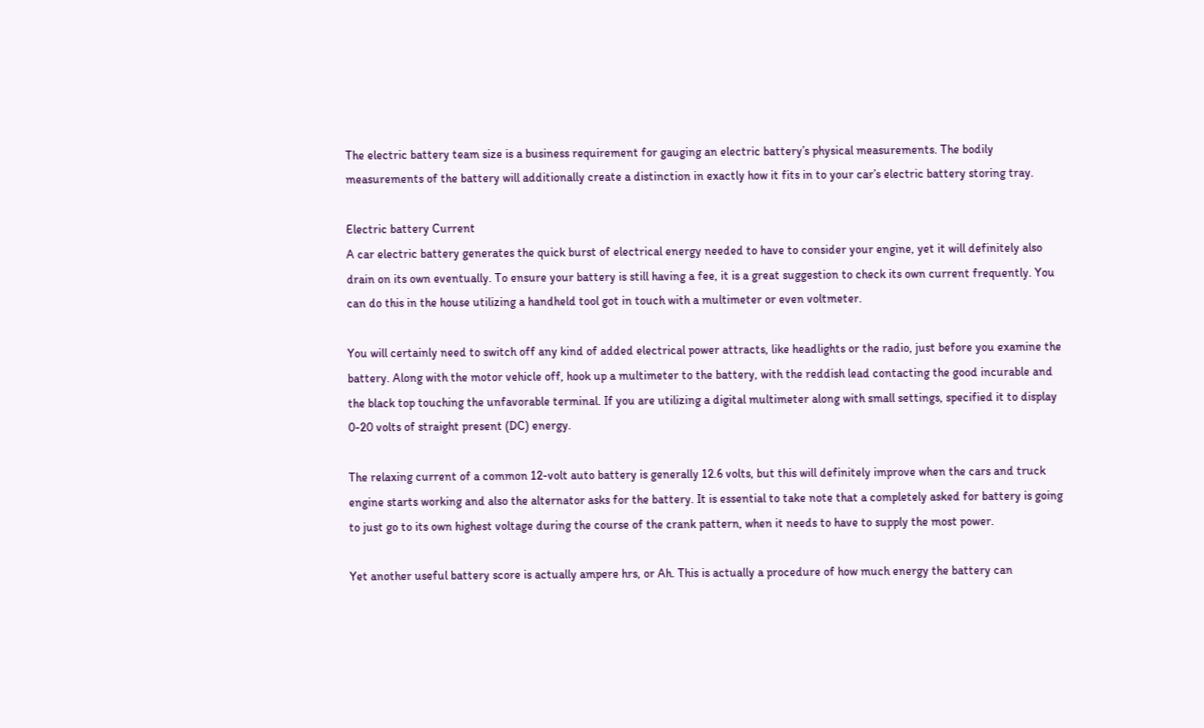The electric battery team size is a business requirement for gauging an electric battery’s physical measurements. The bodily measurements of the battery will additionally create a distinction in exactly how it fits in to your car’s electric battery storing tray.

Electric battery Current
A car electric battery generates the quick burst of electrical energy needed to have to consider your engine, yet it will definitely also drain on its own eventually. To ensure your battery is still having a fee, it is a great suggestion to check its own current frequently. You can do this in the house utilizing a handheld tool got in touch with a multimeter or even voltmeter.

You will certainly need to switch off any kind of added electrical power attracts, like headlights or the radio, just before you examine the battery. Along with the motor vehicle off, hook up a multimeter to the battery, with the reddish lead contacting the good incurable and the black top touching the unfavorable terminal. If you are utilizing a digital multimeter along with small settings, specified it to display 0-20 volts of straight present (DC) energy.

The relaxing current of a common 12-volt auto battery is generally 12.6 volts, but this will definitely improve when the cars and truck engine starts working and also the alternator asks for the battery. It is essential to take note that a completely asked for battery is going to just go to its own highest voltage during the course of the crank pattern, when it needs to have to supply the most power.

Yet another useful battery score is actually ampere hrs, or Ah. This is actually a procedure of how much energy the battery can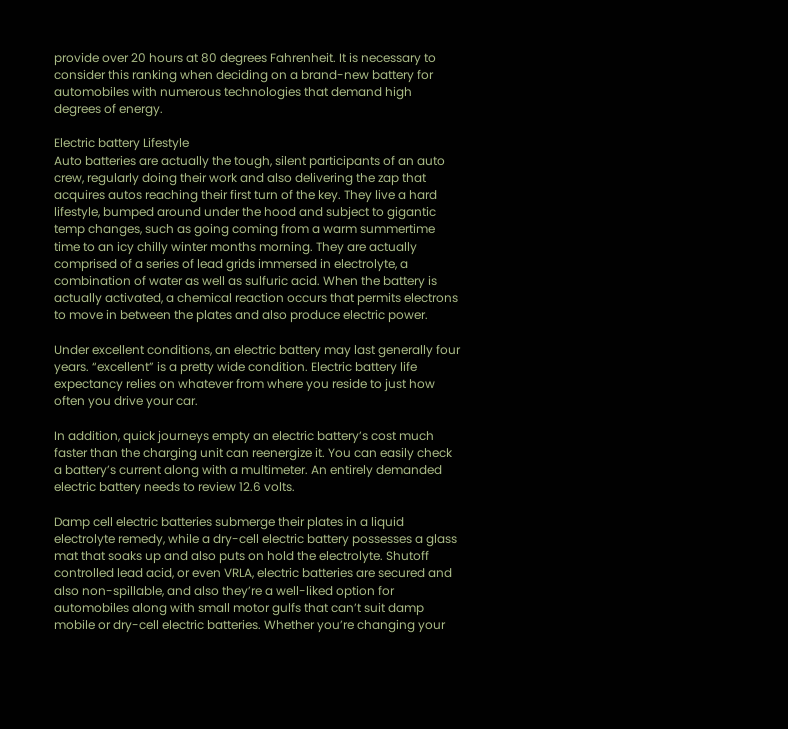provide over 20 hours at 80 degrees Fahrenheit. It is necessary to consider this ranking when deciding on a brand-new battery for automobiles with numerous technologies that demand high degrees of energy.

Electric battery Lifestyle
Auto batteries are actually the tough, silent participants of an auto crew, regularly doing their work and also delivering the zap that acquires autos reaching their first turn of the key. They live a hard lifestyle, bumped around under the hood and subject to gigantic temp changes, such as going coming from a warm summertime time to an icy chilly winter months morning. They are actually comprised of a series of lead grids immersed in electrolyte, a combination of water as well as sulfuric acid. When the battery is actually activated, a chemical reaction occurs that permits electrons to move in between the plates and also produce electric power.

Under excellent conditions, an electric battery may last generally four years. “excellent” is a pretty wide condition. Electric battery life expectancy relies on whatever from where you reside to just how often you drive your car.

In addition, quick journeys empty an electric battery’s cost much faster than the charging unit can reenergize it. You can easily check a battery’s current along with a multimeter. An entirely demanded electric battery needs to review 12.6 volts.

Damp cell electric batteries submerge their plates in a liquid electrolyte remedy, while a dry-cell electric battery possesses a glass mat that soaks up and also puts on hold the electrolyte. Shutoff controlled lead acid, or even VRLA, electric batteries are secured and also non-spillable, and also they’re a well-liked option for automobiles along with small motor gulfs that can’t suit damp mobile or dry-cell electric batteries. Whether you’re changing your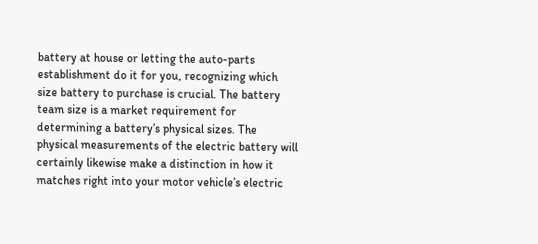battery at house or letting the auto-parts establishment do it for you, recognizing which size battery to purchase is crucial. The battery team size is a market requirement for determining a battery’s physical sizes. The physical measurements of the electric battery will certainly likewise make a distinction in how it matches right into your motor vehicle’s electric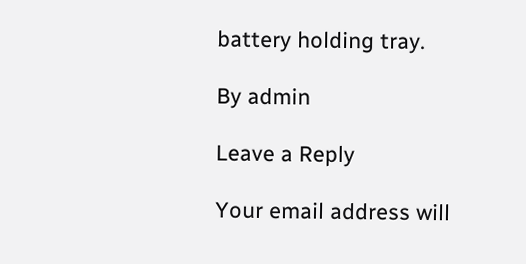battery holding tray.

By admin

Leave a Reply

Your email address will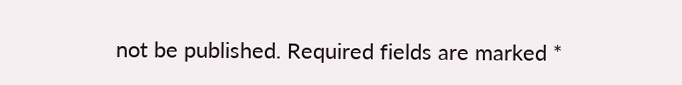not be published. Required fields are marked *